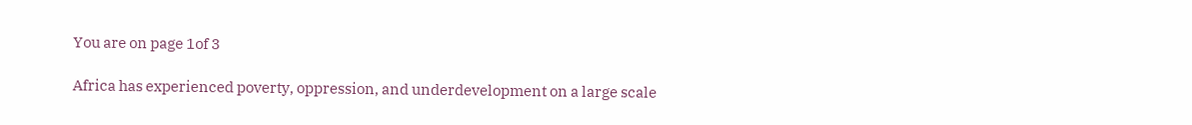You are on page 1of 3

Africa has experienced poverty, oppression, and underdevelopment on a large scale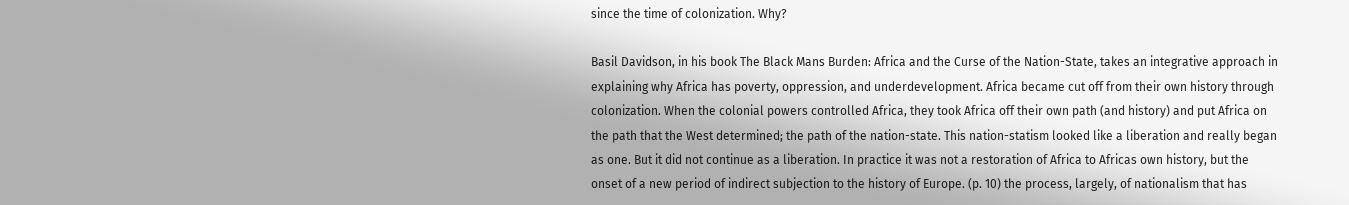since the time of colonization. Why?

Basil Davidson, in his book The Black Mans Burden: Africa and the Curse of the Nation-State, takes an integrative approach in explaining why Africa has poverty, oppression, and underdevelopment. Africa became cut off from their own history through colonization. When the colonial powers controlled Africa, they took Africa off their own path (and history) and put Africa on the path that the West determined; the path of the nation-state. This nation-statism looked like a liberation and really began as one. But it did not continue as a liberation. In practice it was not a restoration of Africa to Africas own history, but the onset of a new period of indirect subjection to the history of Europe. (p. 10) the process, largely, of nationalism that has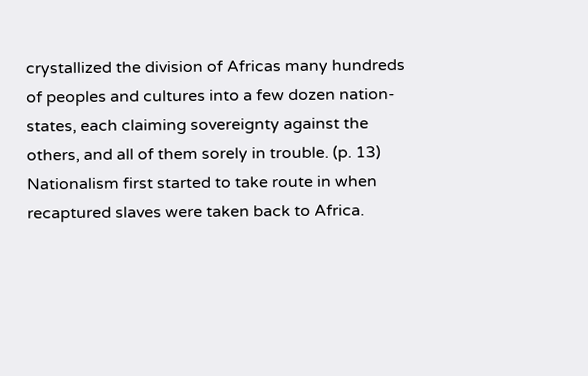crystallized the division of Africas many hundreds of peoples and cultures into a few dozen nation-states, each claiming sovereignty against the others, and all of them sorely in trouble. (p. 13) Nationalism first started to take route in when recaptured slaves were taken back to Africa.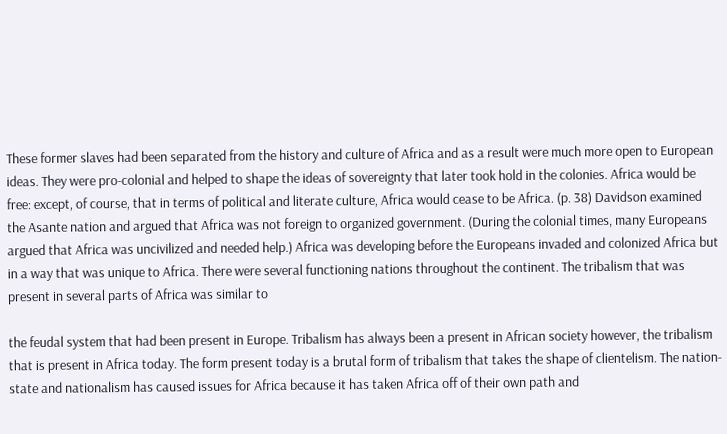These former slaves had been separated from the history and culture of Africa and as a result were much more open to European ideas. They were pro-colonial and helped to shape the ideas of sovereignty that later took hold in the colonies. Africa would be free: except, of course, that in terms of political and literate culture, Africa would cease to be Africa. (p. 38) Davidson examined the Asante nation and argued that Africa was not foreign to organized government. (During the colonial times, many Europeans argued that Africa was uncivilized and needed help.) Africa was developing before the Europeans invaded and colonized Africa but in a way that was unique to Africa. There were several functioning nations throughout the continent. The tribalism that was present in several parts of Africa was similar to

the feudal system that had been present in Europe. Tribalism has always been a present in African society however, the tribalism that is present in Africa today. The form present today is a brutal form of tribalism that takes the shape of clientelism. The nation-state and nationalism has caused issues for Africa because it has taken Africa off of their own path and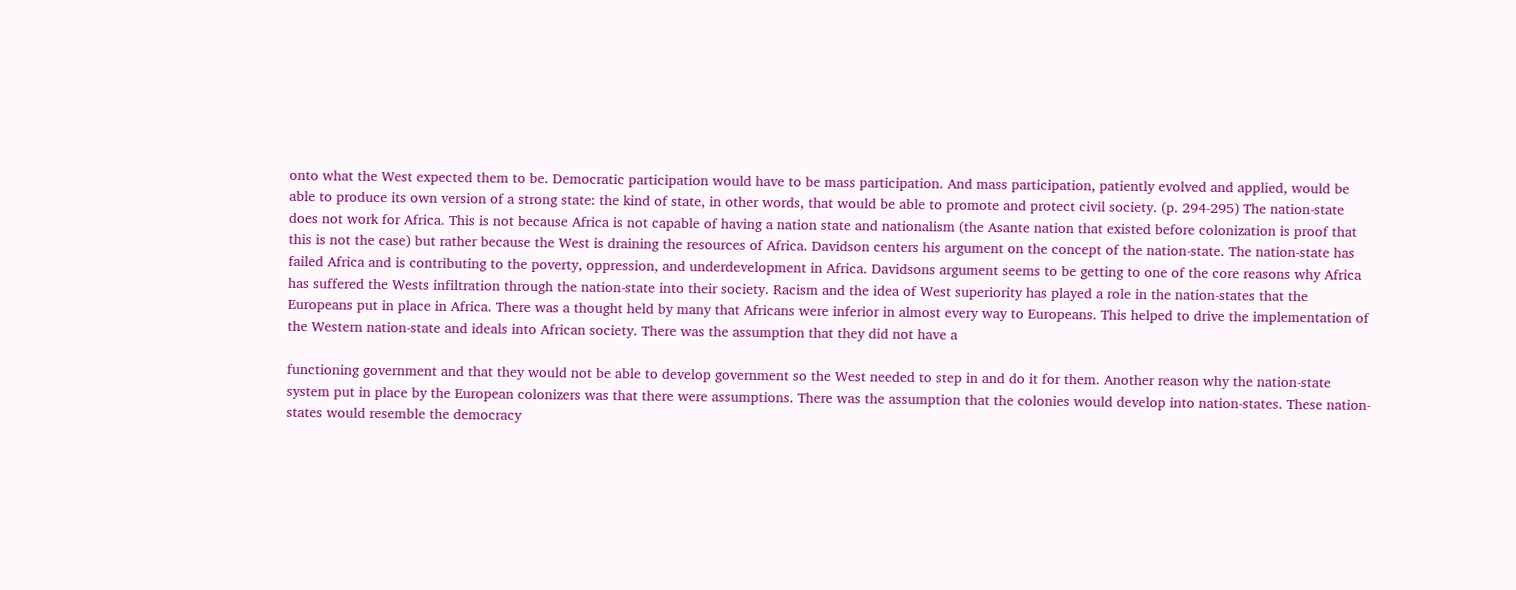onto what the West expected them to be. Democratic participation would have to be mass participation. And mass participation, patiently evolved and applied, would be able to produce its own version of a strong state: the kind of state, in other words, that would be able to promote and protect civil society. (p. 294-295) The nation-state does not work for Africa. This is not because Africa is not capable of having a nation state and nationalism (the Asante nation that existed before colonization is proof that this is not the case) but rather because the West is draining the resources of Africa. Davidson centers his argument on the concept of the nation-state. The nation-state has failed Africa and is contributing to the poverty, oppression, and underdevelopment in Africa. Davidsons argument seems to be getting to one of the core reasons why Africa has suffered the Wests infiltration through the nation-state into their society. Racism and the idea of West superiority has played a role in the nation-states that the Europeans put in place in Africa. There was a thought held by many that Africans were inferior in almost every way to Europeans. This helped to drive the implementation of the Western nation-state and ideals into African society. There was the assumption that they did not have a

functioning government and that they would not be able to develop government so the West needed to step in and do it for them. Another reason why the nation-state system put in place by the European colonizers was that there were assumptions. There was the assumption that the colonies would develop into nation-states. These nation-states would resemble the democracy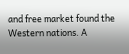and free market found the Western nations. A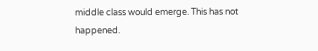middle class would emerge. This has not happened.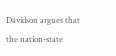Davidson argues that the nation-state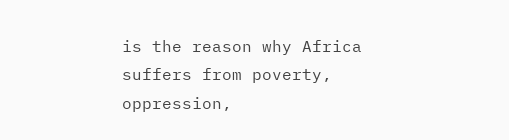is the reason why Africa suffers from poverty, oppression,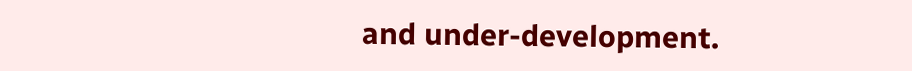and under-development.